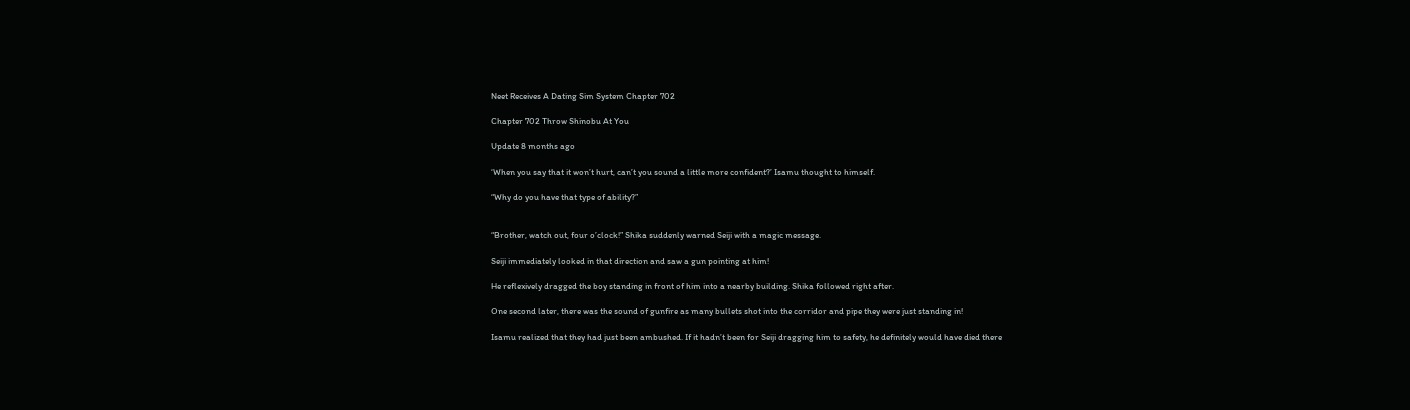Neet Receives A Dating Sim System Chapter 702

Chapter 702 Throw Shinobu At You

Update 8 months ago

‘When you say that it won’t hurt, can’t you sound a little more confident?’ Isamu thought to himself.

“Why do you have that type of ability?”


“Brother, watch out, four o’clock!” Shika suddenly warned Seiji with a magic message.

Seiji immediately looked in that direction and saw a gun pointing at him!

He reflexively dragged the boy standing in front of him into a nearby building. Shika followed right after.

One second later, there was the sound of gunfire as many bullets shot into the corridor and pipe they were just standing in!

Isamu realized that they had just been ambushed. If it hadn’t been for Seiji dragging him to safety, he definitely would have died there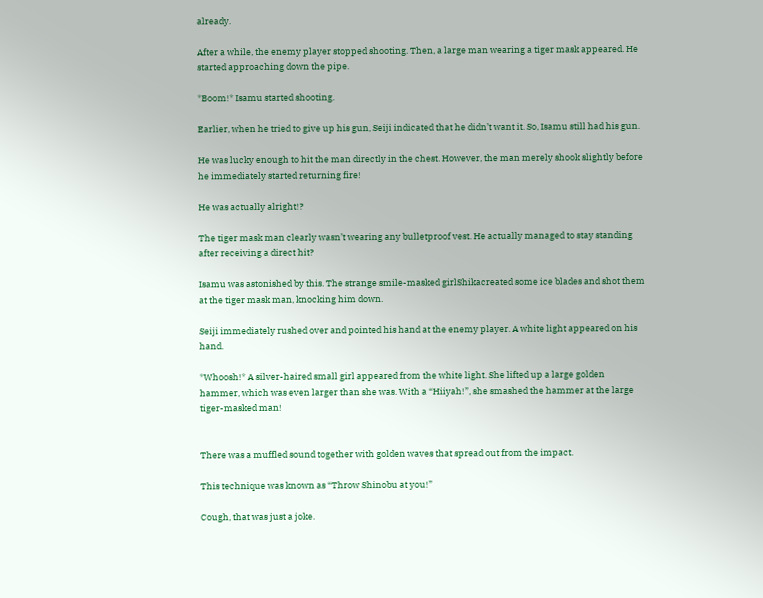already.

After a while, the enemy player stopped shooting. Then, a large man wearing a tiger mask appeared. He started approaching down the pipe.

*Boom!* Isamu started shooting.

Earlier, when he tried to give up his gun, Seiji indicated that he didn’t want it. So, Isamu still had his gun.

He was lucky enough to hit the man directly in the chest. However, the man merely shook slightly before he immediately started returning fire!

He was actually alright!?

The tiger mask man clearly wasn’t wearing any bulletproof vest. He actually managed to stay standing after receiving a direct hit?

Isamu was astonished by this. The strange smile-masked girlShikacreated some ice blades and shot them at the tiger mask man, knocking him down.

Seiji immediately rushed over and pointed his hand at the enemy player. A white light appeared on his hand.

*Whoosh!* A silver-haired small girl appeared from the white light. She lifted up a large golden hammer, which was even larger than she was. With a “Hiiyah!”, she smashed the hammer at the large tiger-masked man!


There was a muffled sound together with golden waves that spread out from the impact.

This technique was known as “Throw Shinobu at you!”

Cough, that was just a joke.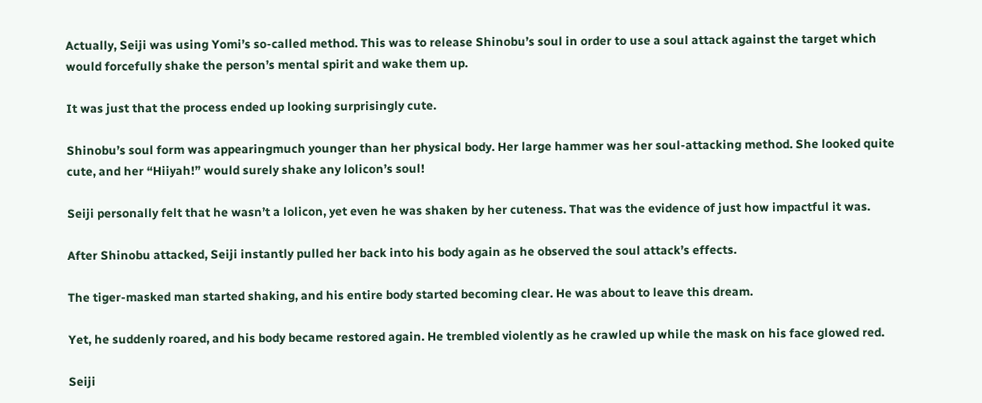Actually, Seiji was using Yomi’s so-called method. This was to release Shinobu’s soul in order to use a soul attack against the target which would forcefully shake the person’s mental spirit and wake them up.

It was just that the process ended up looking surprisingly cute.

Shinobu’s soul form was appearingmuch younger than her physical body. Her large hammer was her soul-attacking method. She looked quite cute, and her “Hiiyah!” would surely shake any lolicon’s soul!

Seiji personally felt that he wasn’t a lolicon, yet even he was shaken by her cuteness. That was the evidence of just how impactful it was.

After Shinobu attacked, Seiji instantly pulled her back into his body again as he observed the soul attack’s effects.

The tiger-masked man started shaking, and his entire body started becoming clear. He was about to leave this dream.

Yet, he suddenly roared, and his body became restored again. He trembled violently as he crawled up while the mask on his face glowed red.

Seiji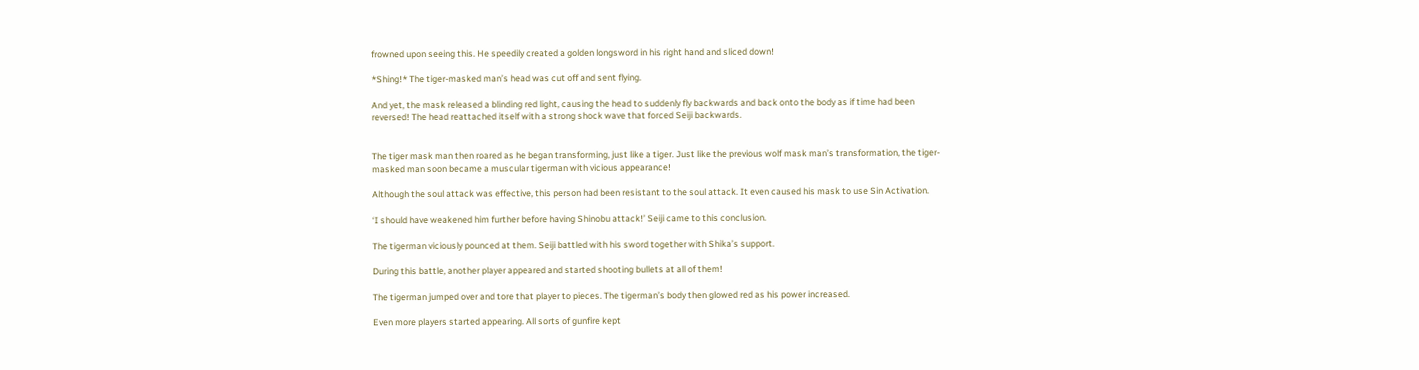frowned upon seeing this. He speedily created a golden longsword in his right hand and sliced down!

*Shing!* The tiger-masked man’s head was cut off and sent flying.

And yet, the mask released a blinding red light, causing the head to suddenly fly backwards and back onto the body as if time had been reversed! The head reattached itself with a strong shock wave that forced Seiji backwards.


The tiger mask man then roared as he began transforming, just like a tiger. Just like the previous wolf mask man’s transformation, the tiger-masked man soon became a muscular tigerman with vicious appearance!

Although the soul attack was effective, this person had been resistant to the soul attack. It even caused his mask to use Sin Activation.

‘I should have weakened him further before having Shinobu attack!’ Seiji came to this conclusion.

The tigerman viciously pounced at them. Seiji battled with his sword together with Shika’s support.

During this battle, another player appeared and started shooting bullets at all of them!

The tigerman jumped over and tore that player to pieces. The tigerman’s body then glowed red as his power increased.

Even more players started appearing. All sorts of gunfire kept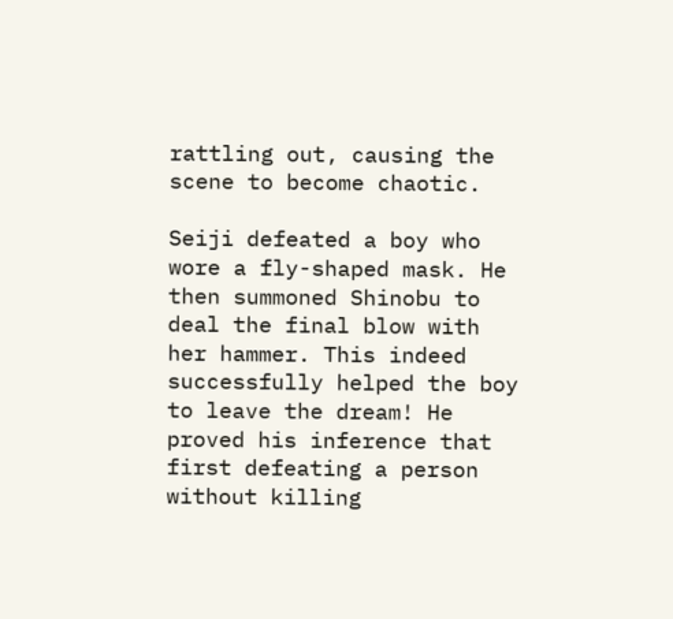rattling out, causing the scene to become chaotic.

Seiji defeated a boy who wore a fly-shaped mask. He then summoned Shinobu to deal the final blow with her hammer. This indeed successfully helped the boy to leave the dream! He proved his inference that first defeating a person without killing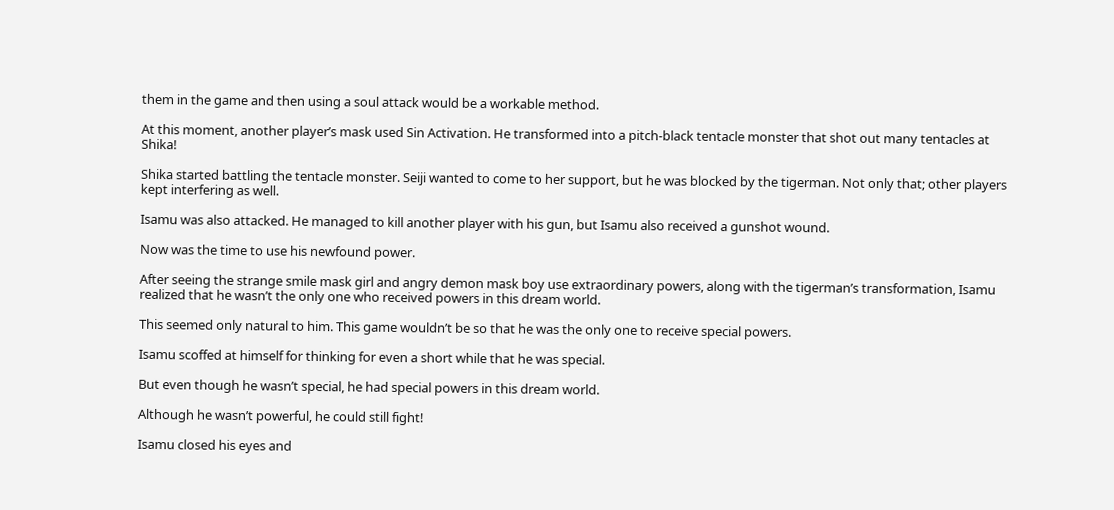them in the game and then using a soul attack would be a workable method.

At this moment, another player’s mask used Sin Activation. He transformed into a pitch-black tentacle monster that shot out many tentacles at Shika!

Shika started battling the tentacle monster. Seiji wanted to come to her support, but he was blocked by the tigerman. Not only that; other players kept interfering as well.

Isamu was also attacked. He managed to kill another player with his gun, but Isamu also received a gunshot wound.

Now was the time to use his newfound power.

After seeing the strange smile mask girl and angry demon mask boy use extraordinary powers, along with the tigerman’s transformation, Isamu realized that he wasn’t the only one who received powers in this dream world.

This seemed only natural to him. This game wouldn’t be so that he was the only one to receive special powers.

Isamu scoffed at himself for thinking for even a short while that he was special.

But even though he wasn’t special, he had special powers in this dream world.

Although he wasn’t powerful, he could still fight!

Isamu closed his eyes and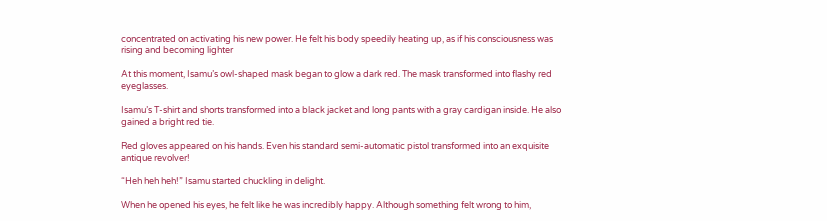concentrated on activating his new power. He felt his body speedily heating up, as if his consciousness was rising and becoming lighter

At this moment, Isamu’s owl-shaped mask began to glow a dark red. The mask transformed into flashy red eyeglasses.

Isamu’s T-shirt and shorts transformed into a black jacket and long pants with a gray cardigan inside. He also gained a bright red tie.

Red gloves appeared on his hands. Even his standard semi-automatic pistol transformed into an exquisite antique revolver!

“Heh heh heh!” Isamu started chuckling in delight.

When he opened his eyes, he felt like he was incredibly happy. Although something felt wrong to him,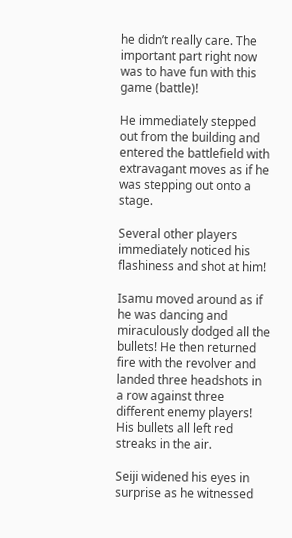he didn’t really care. The important part right now was to have fun with this game (battle)!

He immediately stepped out from the building and entered the battlefield with extravagant moves as if he was stepping out onto a stage.

Several other players immediately noticed his flashiness and shot at him!

Isamu moved around as if he was dancing and miraculously dodged all the bullets! He then returned fire with the revolver and landed three headshots in a row against three different enemy players! His bullets all left red streaks in the air.

Seiji widened his eyes in surprise as he witnessed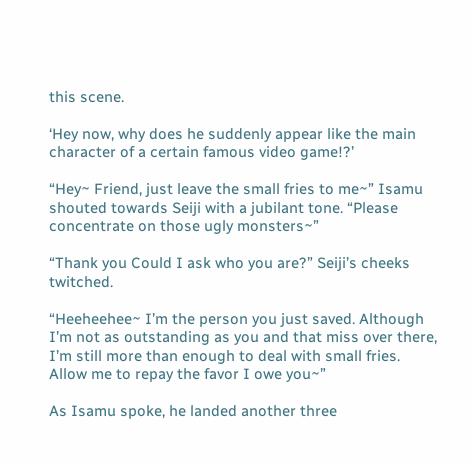this scene.

‘Hey now, why does he suddenly appear like the main character of a certain famous video game!?’

“Hey~ Friend, just leave the small fries to me~” Isamu shouted towards Seiji with a jubilant tone. “Please concentrate on those ugly monsters~”

“Thank you Could I ask who you are?” Seiji’s cheeks twitched.

“Heeheehee~ I’m the person you just saved. Although I’m not as outstanding as you and that miss over there, I’m still more than enough to deal with small fries. Allow me to repay the favor I owe you~”

As Isamu spoke, he landed another three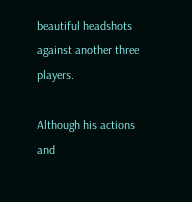beautiful headshots against another three players.

Although his actions and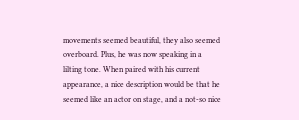movements seemed beautiful, they also seemed overboard. Plus, he was now speaking in a lilting tone. When paired with his current appearance, a nice description would be that he seemed like an actor on stage, and a not-so nice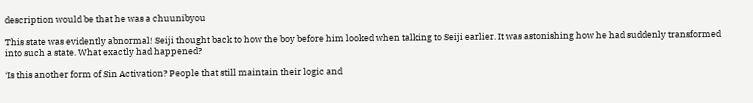description would be that he was a chuunibyou

This state was evidently abnormal! Seiji thought back to how the boy before him looked when talking to Seiji earlier. It was astonishing how he had suddenly transformed into such a state. What exactly had happened?

‘Is this another form of Sin Activation? People that still maintain their logic and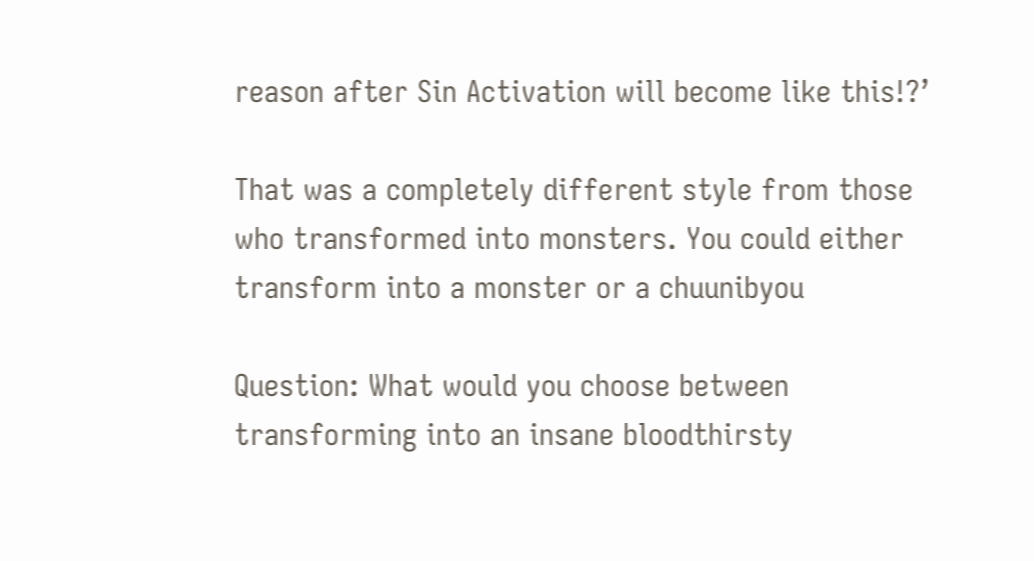reason after Sin Activation will become like this!?’

That was a completely different style from those who transformed into monsters. You could either transform into a monster or a chuunibyou

Question: What would you choose between transforming into an insane bloodthirsty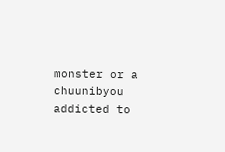monster or a chuunibyou addicted to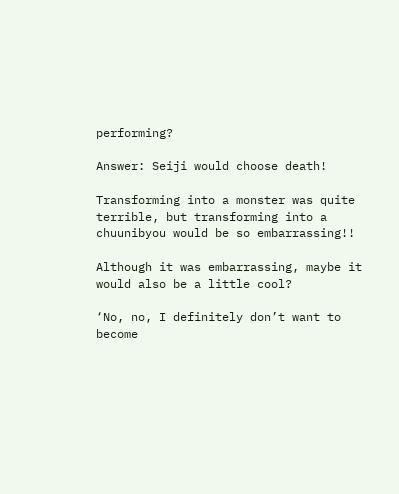performing?

Answer: Seiji would choose death!

Transforming into a monster was quite terrible, but transforming into a chuunibyou would be so embarrassing!!

Although it was embarrassing, maybe it would also be a little cool?

‘No, no, I definitely don’t want to become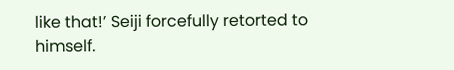like that!’ Seiji forcefully retorted to himself.